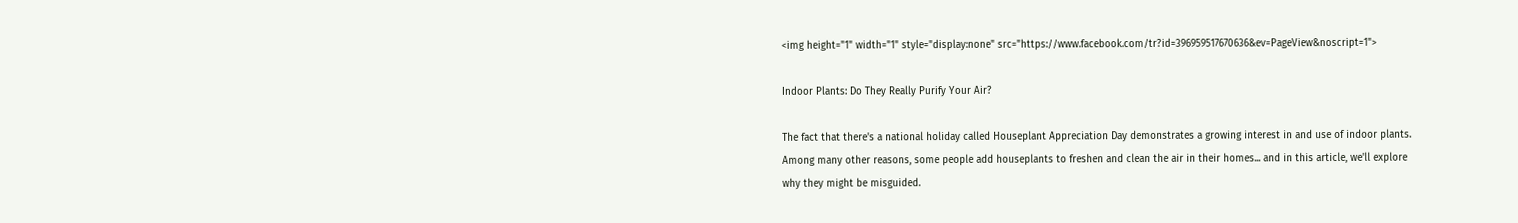<img height="1" width="1" style="display:none" src="https://www.facebook.com/tr?id=396959517670636&ev=PageView&noscript=1">

Indoor Plants: Do They Really Purify Your Air?

The fact that there's a national holiday called Houseplant Appreciation Day demonstrates a growing interest in and use of indoor plants. Among many other reasons, some people add houseplants to freshen and clean the air in their homes... and in this article, we'll explore why they might be misguided.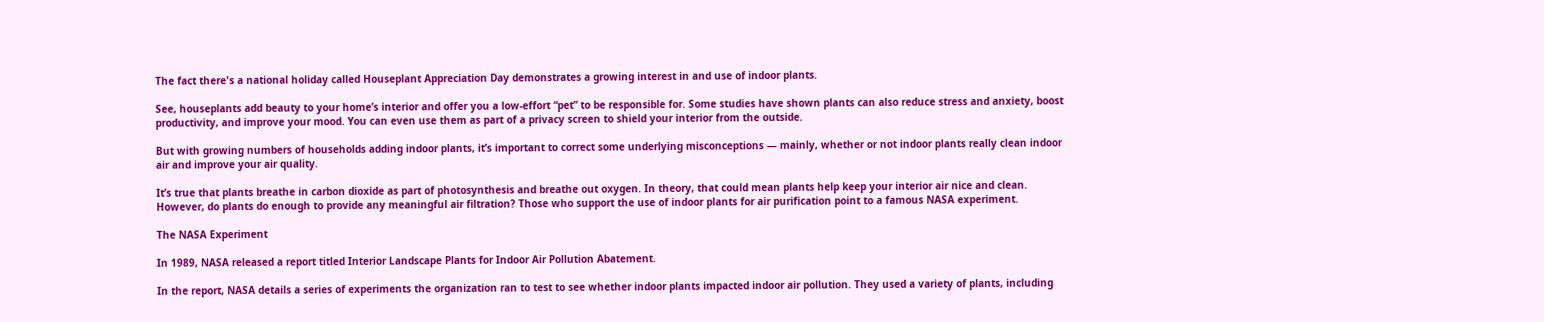The fact there's a national holiday called Houseplant Appreciation Day demonstrates a growing interest in and use of indoor plants.

See, houseplants add beauty to your home’s interior and offer you a low-effort “pet” to be responsible for. Some studies have shown plants can also reduce stress and anxiety, boost productivity, and improve your mood. You can even use them as part of a privacy screen to shield your interior from the outside.

But with growing numbers of households adding indoor plants, it’s important to correct some underlying misconceptions — mainly, whether or not indoor plants really clean indoor air and improve your air quality.

It’s true that plants breathe in carbon dioxide as part of photosynthesis and breathe out oxygen. In theory, that could mean plants help keep your interior air nice and clean. However, do plants do enough to provide any meaningful air filtration? Those who support the use of indoor plants for air purification point to a famous NASA experiment.

The NASA Experiment

In 1989, NASA released a report titled Interior Landscape Plants for Indoor Air Pollution Abatement.

In the report, NASA details a series of experiments the organization ran to test to see whether indoor plants impacted indoor air pollution. They used a variety of plants, including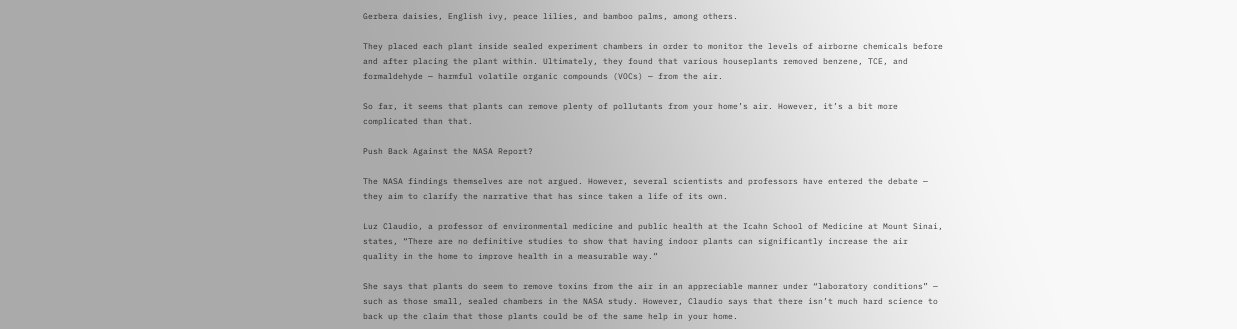Gerbera daisies, English ivy, peace lilies, and bamboo palms, among others.

They placed each plant inside sealed experiment chambers in order to monitor the levels of airborne chemicals before and after placing the plant within. Ultimately, they found that various houseplants removed benzene, TCE, and formaldehyde — harmful volatile organic compounds (VOCs) — from the air.

So far, it seems that plants can remove plenty of pollutants from your home’s air. However, it’s a bit more complicated than that.

Push Back Against the NASA Report?

The NASA findings themselves are not argued. However, several scientists and professors have entered the debate — they aim to clarify the narrative that has since taken a life of its own.

Luz Claudio, a professor of environmental medicine and public health at the Icahn School of Medicine at Mount Sinai, states, “There are no definitive studies to show that having indoor plants can significantly increase the air quality in the home to improve health in a measurable way.”

She says that plants do seem to remove toxins from the air in an appreciable manner under “laboratory conditions” — such as those small, sealed chambers in the NASA study. However, Claudio says that there isn’t much hard science to back up the claim that those plants could be of the same help in your home.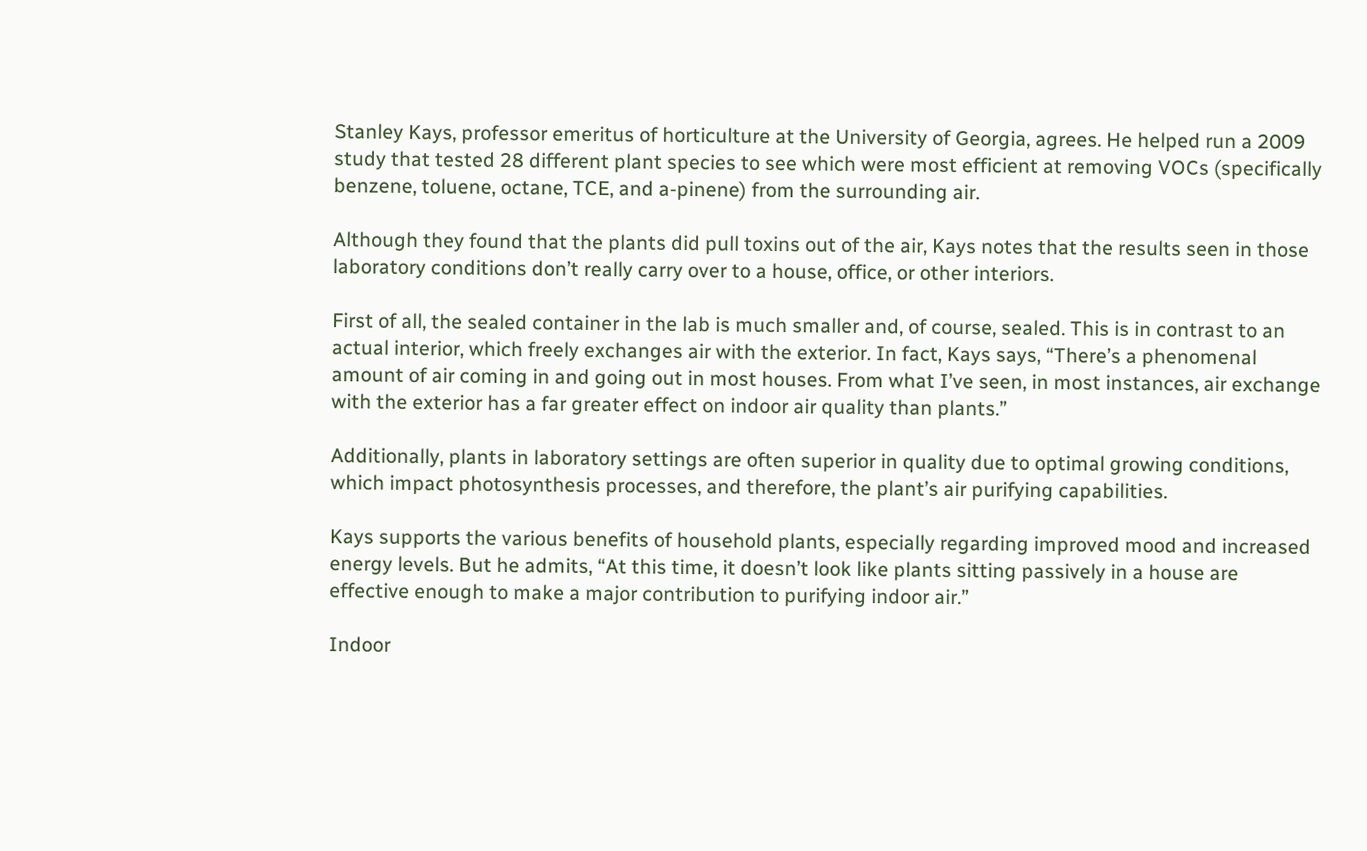Stanley Kays, professor emeritus of horticulture at the University of Georgia, agrees. He helped run a 2009 study that tested 28 different plant species to see which were most efficient at removing VOCs (specifically benzene, toluene, octane, TCE, and a-pinene) from the surrounding air.

Although they found that the plants did pull toxins out of the air, Kays notes that the results seen in those laboratory conditions don’t really carry over to a house, office, or other interiors.

First of all, the sealed container in the lab is much smaller and, of course, sealed. This is in contrast to an actual interior, which freely exchanges air with the exterior. In fact, Kays says, “There’s a phenomenal amount of air coming in and going out in most houses. From what I’ve seen, in most instances, air exchange with the exterior has a far greater effect on indoor air quality than plants.”

Additionally, plants in laboratory settings are often superior in quality due to optimal growing conditions, which impact photosynthesis processes, and therefore, the plant’s air purifying capabilities.

Kays supports the various benefits of household plants, especially regarding improved mood and increased energy levels. But he admits, “At this time, it doesn’t look like plants sitting passively in a house are effective enough to make a major contribution to purifying indoor air.”

Indoor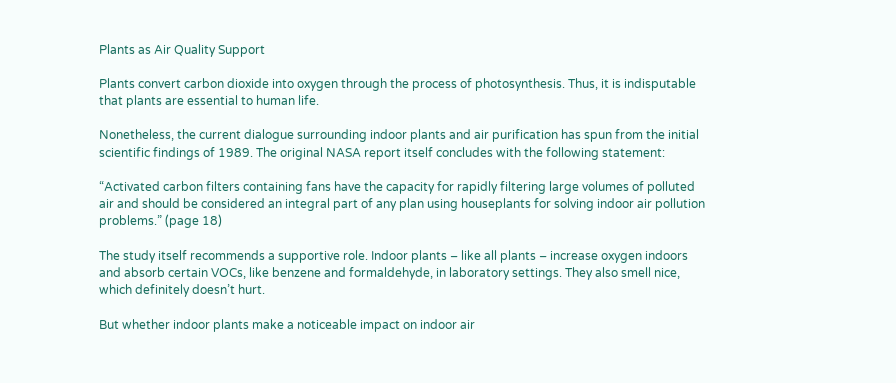Plants as Air Quality Support

Plants convert carbon dioxide into oxygen through the process of photosynthesis. Thus, it is indisputable that plants are essential to human life.

Nonetheless, the current dialogue surrounding indoor plants and air purification has spun from the initial scientific findings of 1989. The original NASA report itself concludes with the following statement:

“Activated carbon filters containing fans have the capacity for rapidly filtering large volumes of polluted air and should be considered an integral part of any plan using houseplants for solving indoor air pollution problems.” (page 18)

The study itself recommends a supportive role. Indoor plants – like all plants – increase oxygen indoors and absorb certain VOCs, like benzene and formaldehyde, in laboratory settings. They also smell nice, which definitely doesn’t hurt.

But whether indoor plants make a noticeable impact on indoor air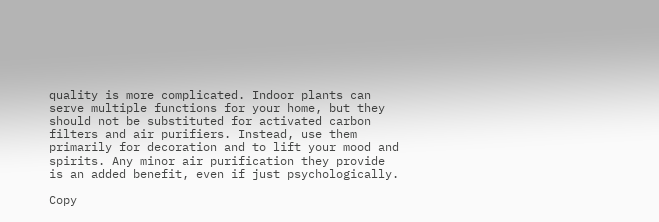quality is more complicated. Indoor plants can serve multiple functions for your home, but they should not be substituted for activated carbon filters and air purifiers. Instead, use them primarily for decoration and to lift your mood and spirits. Any minor air purification they provide is an added benefit, even if just psychologically.

Copy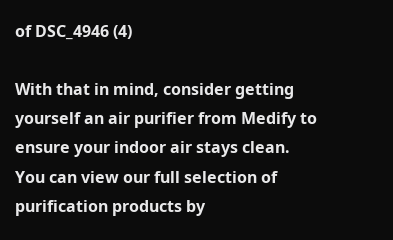of DSC_4946 (4)

With that in mind, consider getting yourself an air purifier from Medify to ensure your indoor air stays clean. You can view our full selection of purification products by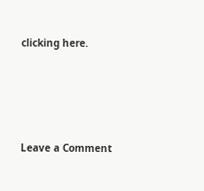clicking here.




Leave a Comment